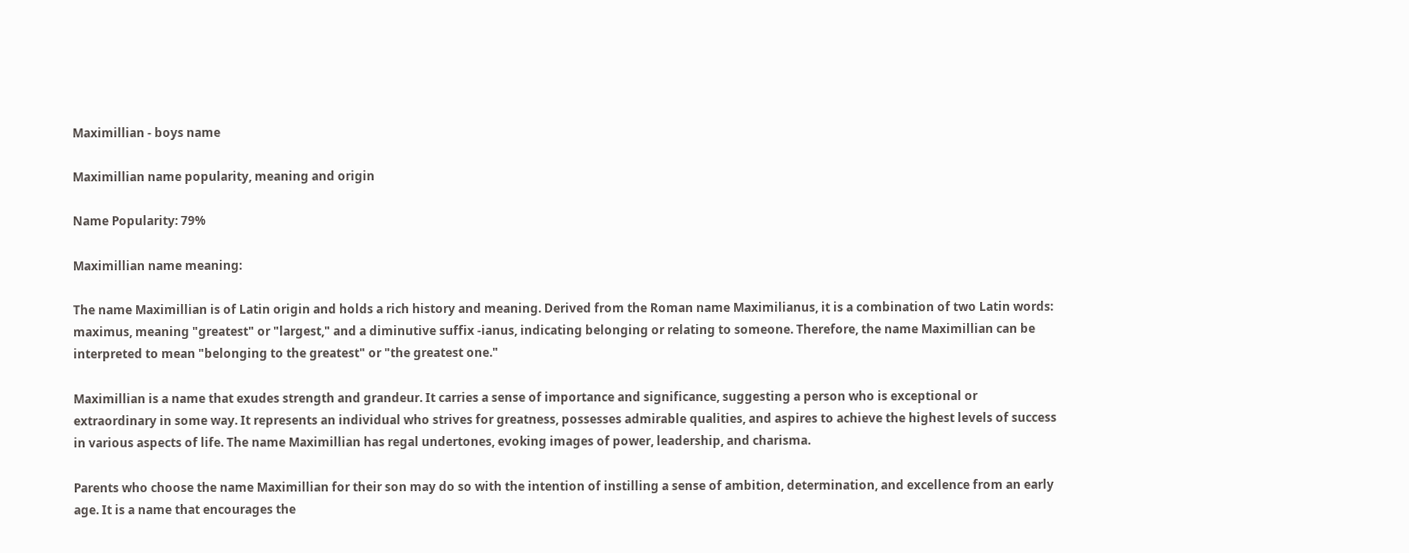Maximillian - boys name

Maximillian name popularity, meaning and origin

Name Popularity: 79%

Maximillian name meaning:

The name Maximillian is of Latin origin and holds a rich history and meaning. Derived from the Roman name Maximilianus, it is a combination of two Latin words: maximus, meaning "greatest" or "largest," and a diminutive suffix -ianus, indicating belonging or relating to someone. Therefore, the name Maximillian can be interpreted to mean "belonging to the greatest" or "the greatest one."

Maximillian is a name that exudes strength and grandeur. It carries a sense of importance and significance, suggesting a person who is exceptional or extraordinary in some way. It represents an individual who strives for greatness, possesses admirable qualities, and aspires to achieve the highest levels of success in various aspects of life. The name Maximillian has regal undertones, evoking images of power, leadership, and charisma.

Parents who choose the name Maximillian for their son may do so with the intention of instilling a sense of ambition, determination, and excellence from an early age. It is a name that encourages the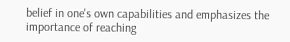belief in one's own capabilities and emphasizes the importance of reaching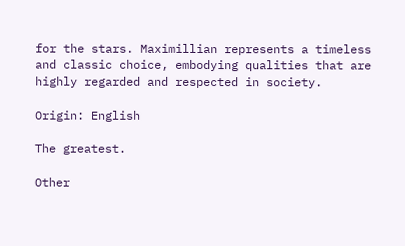for the stars. Maximillian represents a timeless and classic choice, embodying qualities that are highly regarded and respected in society.

Origin: English

The greatest.

Other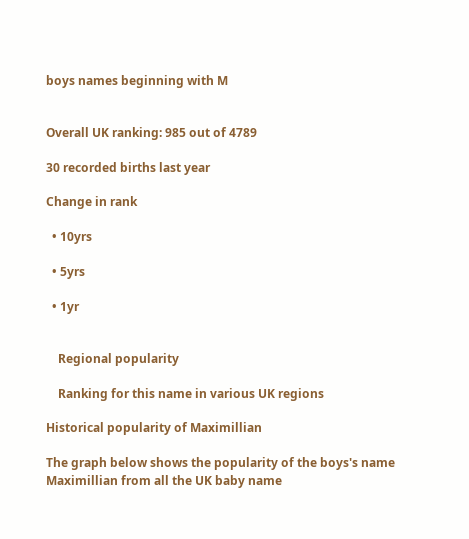boys names beginning with M


Overall UK ranking: 985 out of 4789

30 recorded births last year

Change in rank

  • 10yrs

  • 5yrs

  • 1yr


    Regional popularity

    Ranking for this name in various UK regions

Historical popularity of Maximillian

The graph below shows the popularity of the boys's name Maximillian from all the UK baby name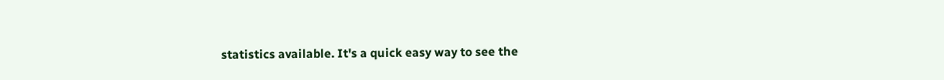statistics available. It's a quick easy way to see the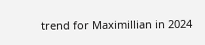trend for Maximillian in 2024